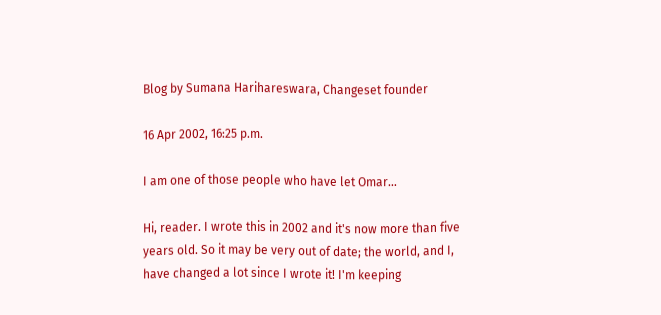Blog by Sumana Harihareswara, Changeset founder

16 Apr 2002, 16:25 p.m.

I am one of those people who have let Omar…

Hi, reader. I wrote this in 2002 and it's now more than five years old. So it may be very out of date; the world, and I, have changed a lot since I wrote it! I'm keeping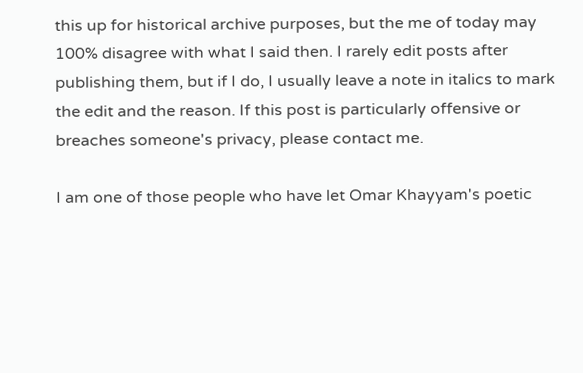this up for historical archive purposes, but the me of today may 100% disagree with what I said then. I rarely edit posts after publishing them, but if I do, I usually leave a note in italics to mark the edit and the reason. If this post is particularly offensive or breaches someone's privacy, please contact me.

I am one of those people who have let Omar Khayyam's poetic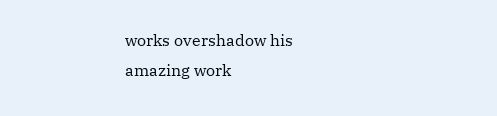works overshadow his amazing work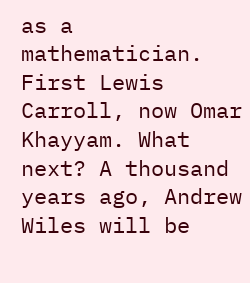as a mathematician. First Lewis Carroll, now Omar Khayyam. What next? A thousand years ago, Andrew Wiles will be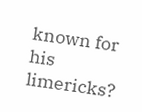known for his limericks?